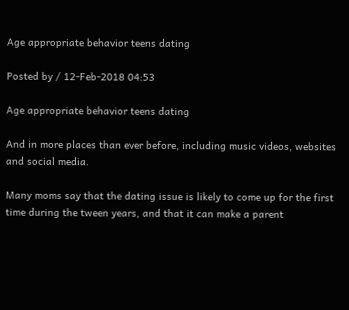Age appropriate behavior teens dating

Posted by / 12-Feb-2018 04:53

Age appropriate behavior teens dating

And in more places than ever before, including music videos, websites and social media.

Many moms say that the dating issue is likely to come up for the first time during the tween years, and that it can make a parent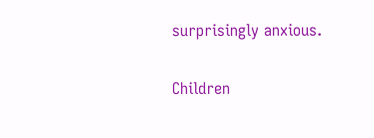surprisingly anxious.

Children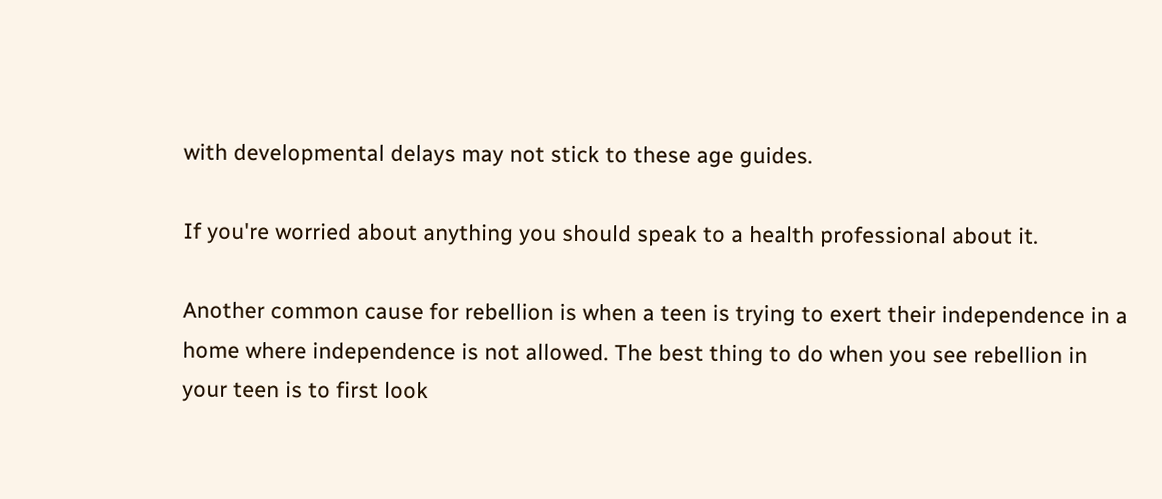with developmental delays may not stick to these age guides.

If you're worried about anything you should speak to a health professional about it.

Another common cause for rebellion is when a teen is trying to exert their independence in a home where independence is not allowed. The best thing to do when you see rebellion in your teen is to first look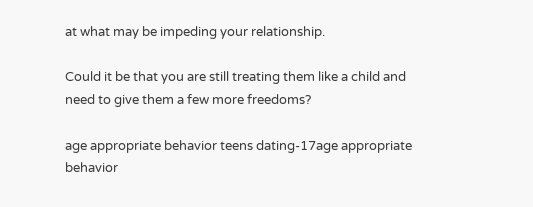at what may be impeding your relationship.

Could it be that you are still treating them like a child and need to give them a few more freedoms?

age appropriate behavior teens dating-17age appropriate behavior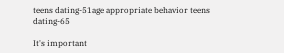teens dating-51age appropriate behavior teens dating-65

It's important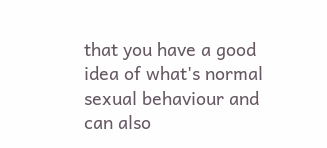that you have a good idea of what's normal sexual behaviour and can also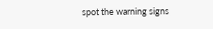spot the warning signs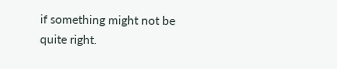if something might not be quite right.